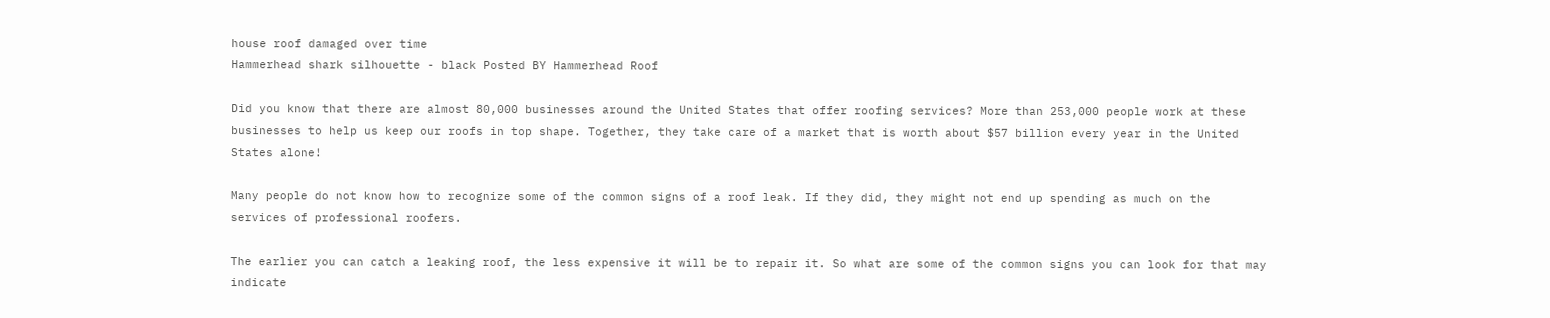house roof damaged over time
Hammerhead shark silhouette - black Posted BY Hammerhead Roof

Did you know that there are almost 80,000 businesses around the United States that offer roofing services? More than 253,000 people work at these businesses to help us keep our roofs in top shape. Together, they take care of a market that is worth about $57 billion every year in the United States alone!

Many people do not know how to recognize some of the common signs of a roof leak. If they did, they might not end up spending as much on the services of professional roofers.

The earlier you can catch a leaking roof, the less expensive it will be to repair it. So what are some of the common signs you can look for that may indicate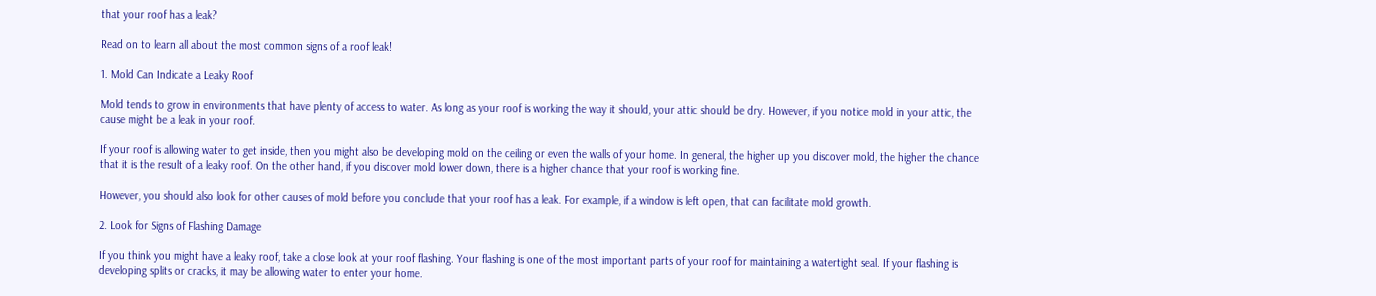that your roof has a leak?

Read on to learn all about the most common signs of a roof leak!

1. Mold Can Indicate a Leaky Roof

Mold tends to grow in environments that have plenty of access to water. As long as your roof is working the way it should, your attic should be dry. However, if you notice mold in your attic, the cause might be a leak in your roof.

If your roof is allowing water to get inside, then you might also be developing mold on the ceiling or even the walls of your home. In general, the higher up you discover mold, the higher the chance that it is the result of a leaky roof. On the other hand, if you discover mold lower down, there is a higher chance that your roof is working fine.

However, you should also look for other causes of mold before you conclude that your roof has a leak. For example, if a window is left open, that can facilitate mold growth.

2. Look for Signs of Flashing Damage

If you think you might have a leaky roof, take a close look at your roof flashing. Your flashing is one of the most important parts of your roof for maintaining a watertight seal. If your flashing is developing splits or cracks, it may be allowing water to enter your home.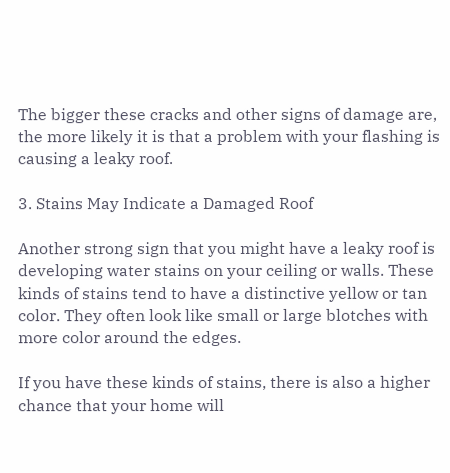The bigger these cracks and other signs of damage are, the more likely it is that a problem with your flashing is causing a leaky roof.

3. Stains May Indicate a Damaged Roof

Another strong sign that you might have a leaky roof is developing water stains on your ceiling or walls. These kinds of stains tend to have a distinctive yellow or tan color. They often look like small or large blotches with more color around the edges.

If you have these kinds of stains, there is also a higher chance that your home will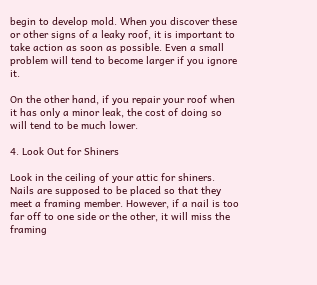begin to develop mold. When you discover these or other signs of a leaky roof, it is important to take action as soon as possible. Even a small problem will tend to become larger if you ignore it.

On the other hand, if you repair your roof when it has only a minor leak, the cost of doing so will tend to be much lower.

4. Look Out for Shiners

Look in the ceiling of your attic for shiners. Nails are supposed to be placed so that they meet a framing member. However, if a nail is too far off to one side or the other, it will miss the framing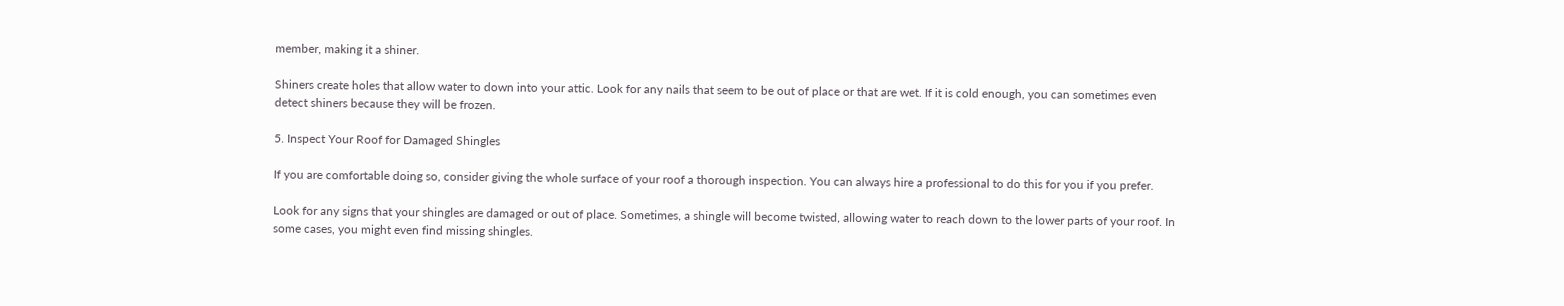member, making it a shiner.

Shiners create holes that allow water to down into your attic. Look for any nails that seem to be out of place or that are wet. If it is cold enough, you can sometimes even detect shiners because they will be frozen.

5. Inspect Your Roof for Damaged Shingles

If you are comfortable doing so, consider giving the whole surface of your roof a thorough inspection. You can always hire a professional to do this for you if you prefer.

Look for any signs that your shingles are damaged or out of place. Sometimes, a shingle will become twisted, allowing water to reach down to the lower parts of your roof. In some cases, you might even find missing shingles.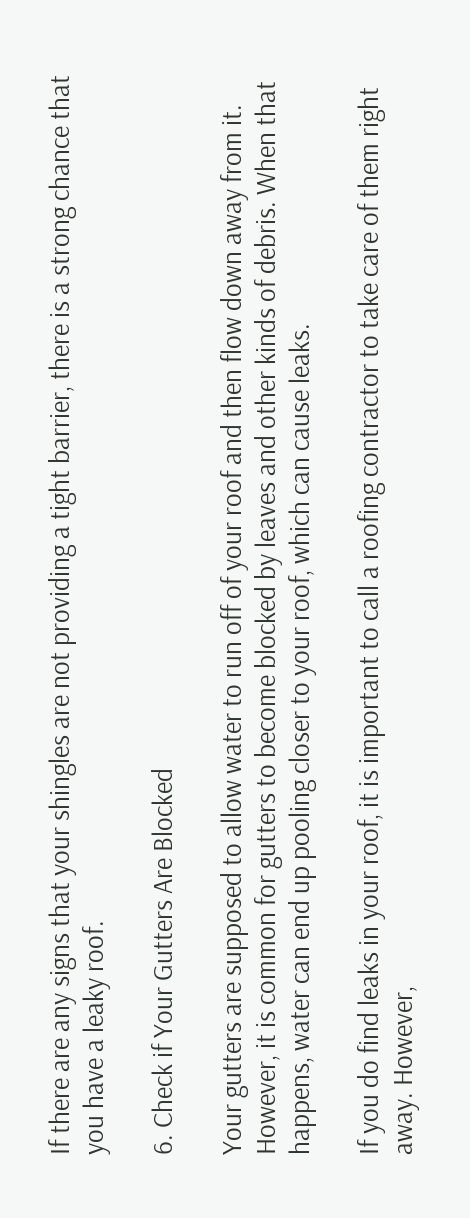If there are any signs that your shingles are not providing a tight barrier, there is a strong chance that you have a leaky roof.

6. Check if Your Gutters Are Blocked

Your gutters are supposed to allow water to run off of your roof and then flow down away from it. However, it is common for gutters to become blocked by leaves and other kinds of debris. When that happens, water can end up pooling closer to your roof, which can cause leaks.

If you do find leaks in your roof, it is important to call a roofing contractor to take care of them right away. However,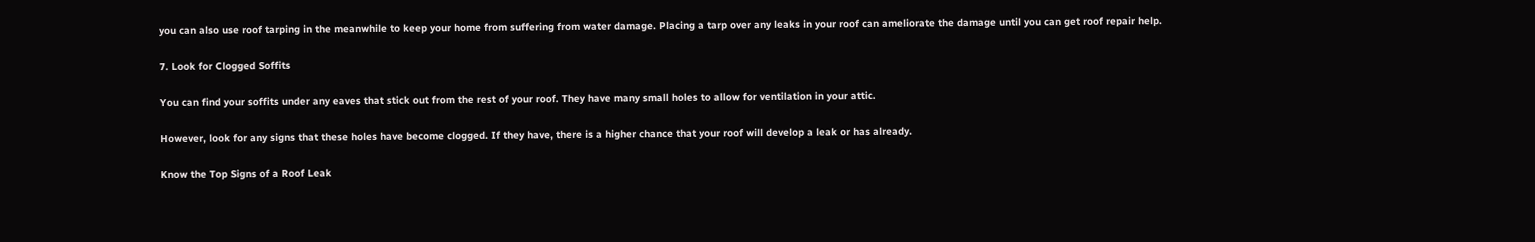you can also use roof tarping in the meanwhile to keep your home from suffering from water damage. Placing a tarp over any leaks in your roof can ameliorate the damage until you can get roof repair help.

7. Look for Clogged Soffits

You can find your soffits under any eaves that stick out from the rest of your roof. They have many small holes to allow for ventilation in your attic.

However, look for any signs that these holes have become clogged. If they have, there is a higher chance that your roof will develop a leak or has already.

Know the Top Signs of a Roof Leak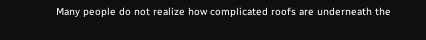Many people do not realize how complicated roofs are underneath the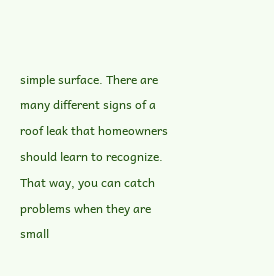simple surface. There are many different signs of a roof leak that homeowners should learn to recognize. That way, you can catch problems when they are small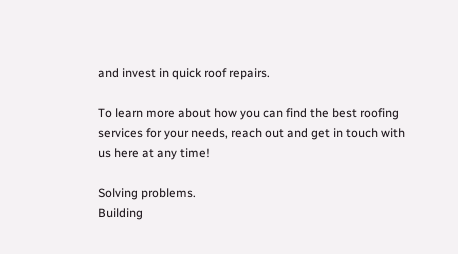and invest in quick roof repairs.

To learn more about how you can find the best roofing services for your needs, reach out and get in touch with us here at any time!

Solving problems.
Building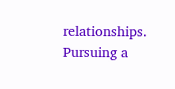relationships.
Pursuing a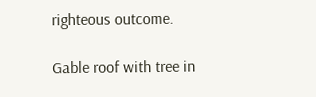righteous outcome.

Gable roof with tree in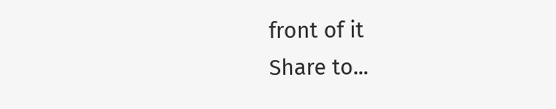front of it
Share to...